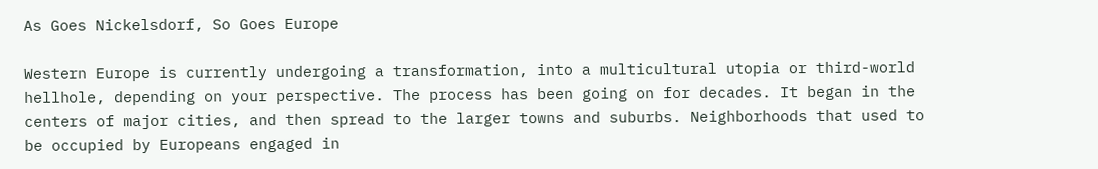As Goes Nickelsdorf, So Goes Europe

Western Europe is currently undergoing a transformation, into a multicultural utopia or third-world hellhole, depending on your perspective. The process has been going on for decades. It began in the centers of major cities, and then spread to the larger towns and suburbs. Neighborhoods that used to be occupied by Europeans engaged in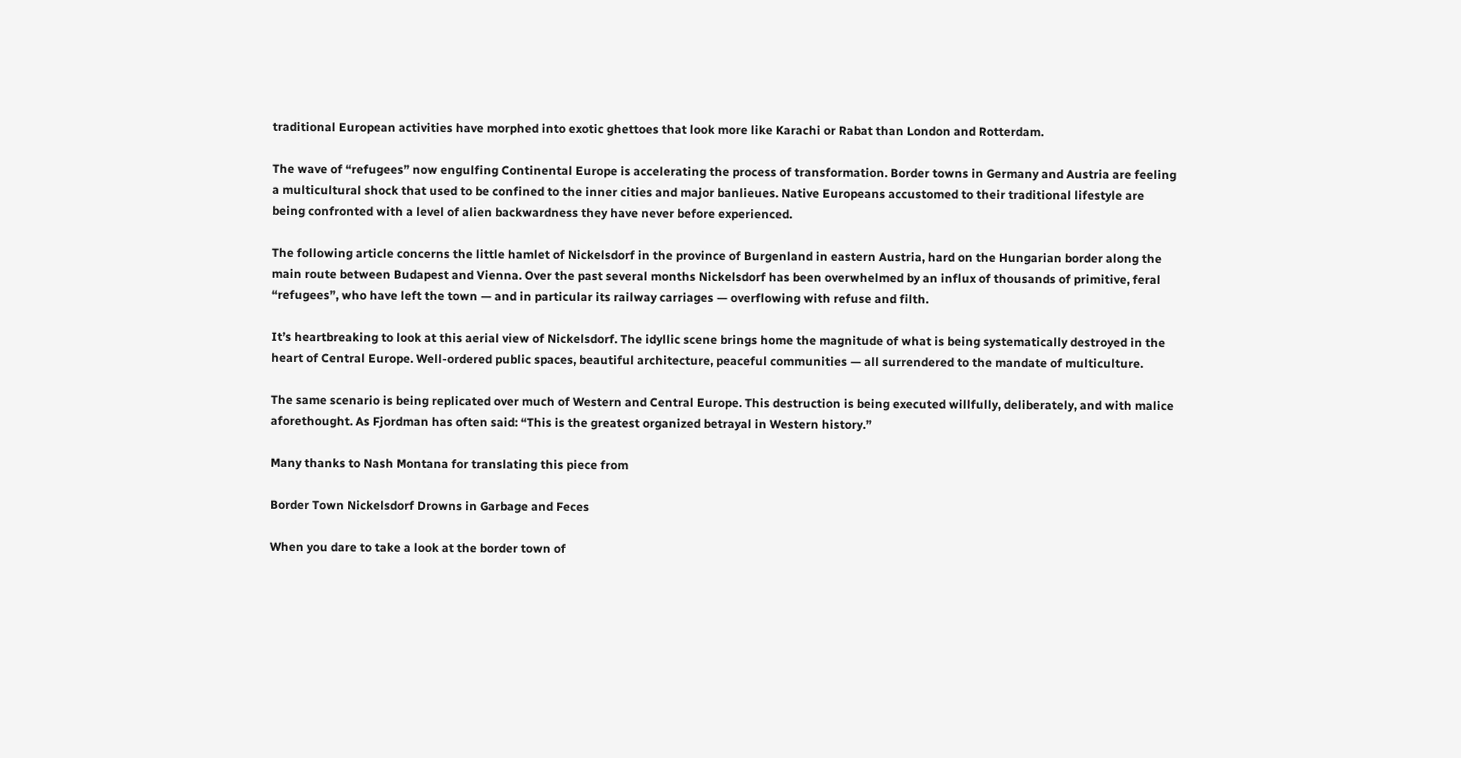traditional European activities have morphed into exotic ghettoes that look more like Karachi or Rabat than London and Rotterdam.

The wave of “refugees” now engulfing Continental Europe is accelerating the process of transformation. Border towns in Germany and Austria are feeling a multicultural shock that used to be confined to the inner cities and major banlieues. Native Europeans accustomed to their traditional lifestyle are being confronted with a level of alien backwardness they have never before experienced.

The following article concerns the little hamlet of Nickelsdorf in the province of Burgenland in eastern Austria, hard on the Hungarian border along the main route between Budapest and Vienna. Over the past several months Nickelsdorf has been overwhelmed by an influx of thousands of primitive, feral “refugees”, who have left the town — and in particular its railway carriages — overflowing with refuse and filth.

It’s heartbreaking to look at this aerial view of Nickelsdorf. The idyllic scene brings home the magnitude of what is being systematically destroyed in the heart of Central Europe. Well-ordered public spaces, beautiful architecture, peaceful communities — all surrendered to the mandate of multiculture.

The same scenario is being replicated over much of Western and Central Europe. This destruction is being executed willfully, deliberately, and with malice aforethought. As Fjordman has often said: “This is the greatest organized betrayal in Western history.”

Many thanks to Nash Montana for translating this piece from

Border Town Nickelsdorf Drowns in Garbage and Feces

When you dare to take a look at the border town of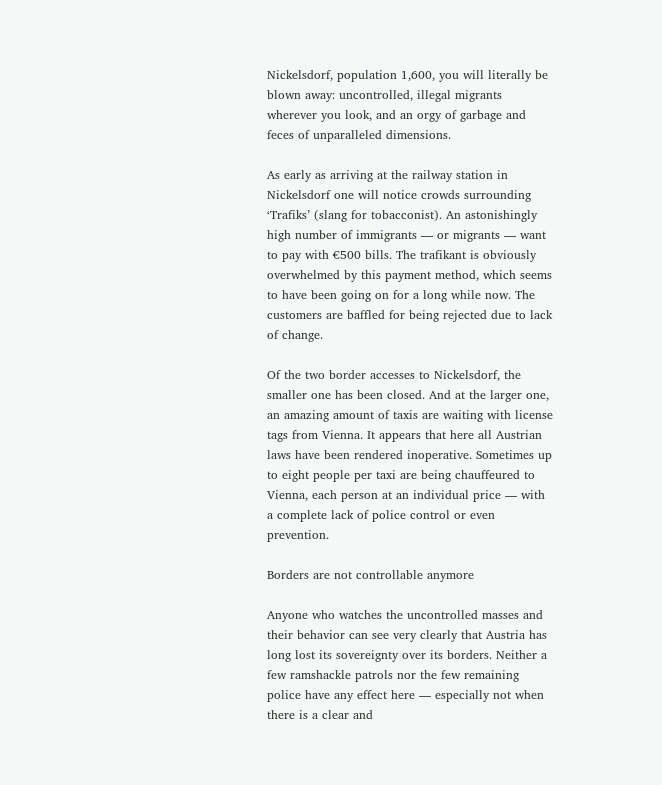Nickelsdorf, population 1,600, you will literally be blown away: uncontrolled, illegal migrants wherever you look, and an orgy of garbage and feces of unparalleled dimensions.

As early as arriving at the railway station in Nickelsdorf one will notice crowds surrounding ‘Trafiks’ (slang for tobacconist). An astonishingly high number of immigrants — or migrants — want to pay with €500 bills. The trafikant is obviously overwhelmed by this payment method, which seems to have been going on for a long while now. The customers are baffled for being rejected due to lack of change.

Of the two border accesses to Nickelsdorf, the smaller one has been closed. And at the larger one, an amazing amount of taxis are waiting with license tags from Vienna. It appears that here all Austrian laws have been rendered inoperative. Sometimes up to eight people per taxi are being chauffeured to Vienna, each person at an individual price — with a complete lack of police control or even prevention.

Borders are not controllable anymore

Anyone who watches the uncontrolled masses and their behavior can see very clearly that Austria has long lost its sovereignty over its borders. Neither a few ramshackle patrols nor the few remaining police have any effect here — especially not when there is a clear and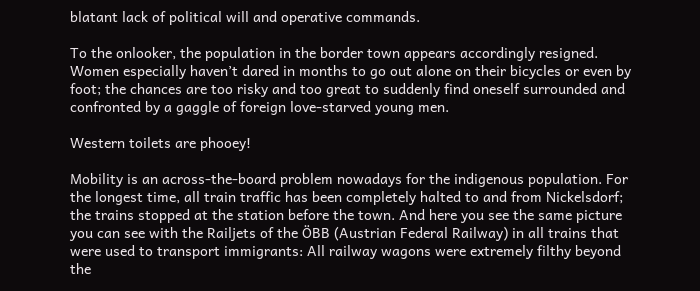blatant lack of political will and operative commands.

To the onlooker, the population in the border town appears accordingly resigned. Women especially haven’t dared in months to go out alone on their bicycles or even by foot; the chances are too risky and too great to suddenly find oneself surrounded and confronted by a gaggle of foreign love-starved young men.

Western toilets are phooey!

Mobility is an across-the-board problem nowadays for the indigenous population. For the longest time, all train traffic has been completely halted to and from Nickelsdorf; the trains stopped at the station before the town. And here you see the same picture you can see with the Railjets of the ÖBB (Austrian Federal Railway) in all trains that were used to transport immigrants: All railway wagons were extremely filthy beyond the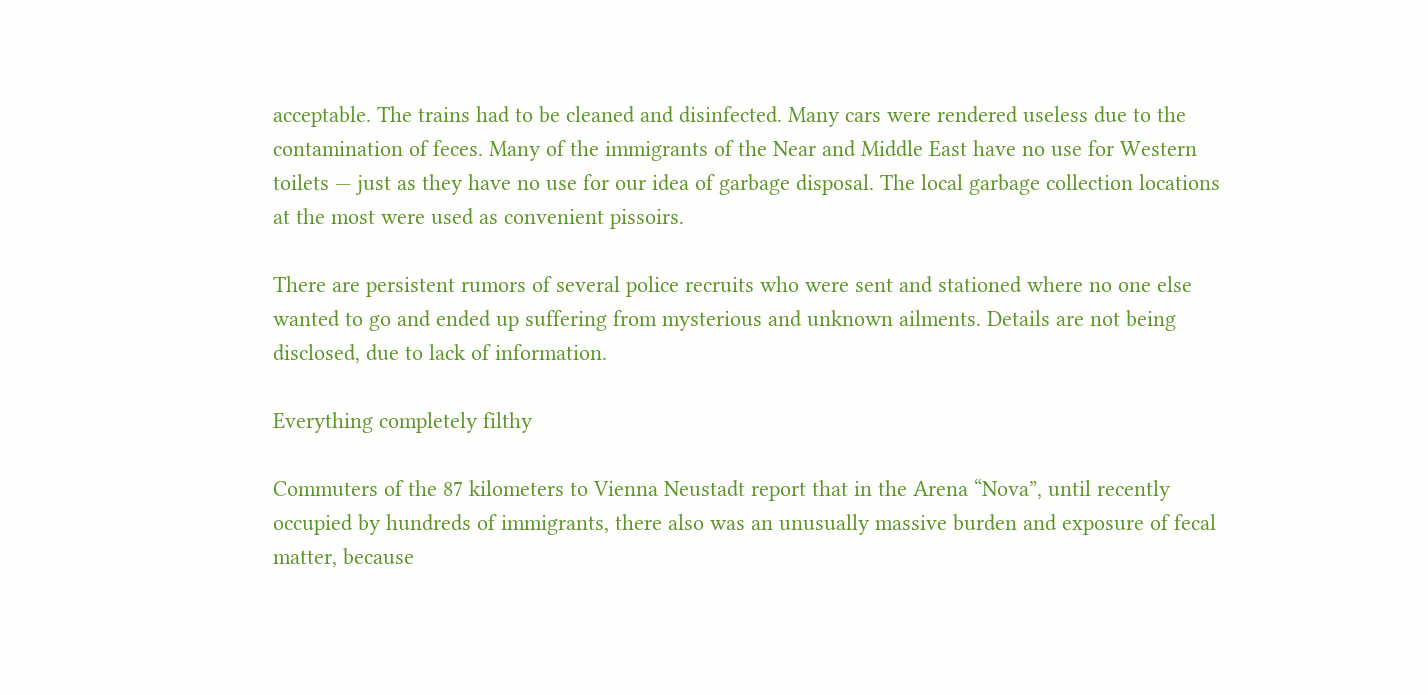acceptable. The trains had to be cleaned and disinfected. Many cars were rendered useless due to the contamination of feces. Many of the immigrants of the Near and Middle East have no use for Western toilets — just as they have no use for our idea of garbage disposal. The local garbage collection locations at the most were used as convenient pissoirs.

There are persistent rumors of several police recruits who were sent and stationed where no one else wanted to go and ended up suffering from mysterious and unknown ailments. Details are not being disclosed, due to lack of information.

Everything completely filthy

Commuters of the 87 kilometers to Vienna Neustadt report that in the Arena “Nova”, until recently occupied by hundreds of immigrants, there also was an unusually massive burden and exposure of fecal matter, because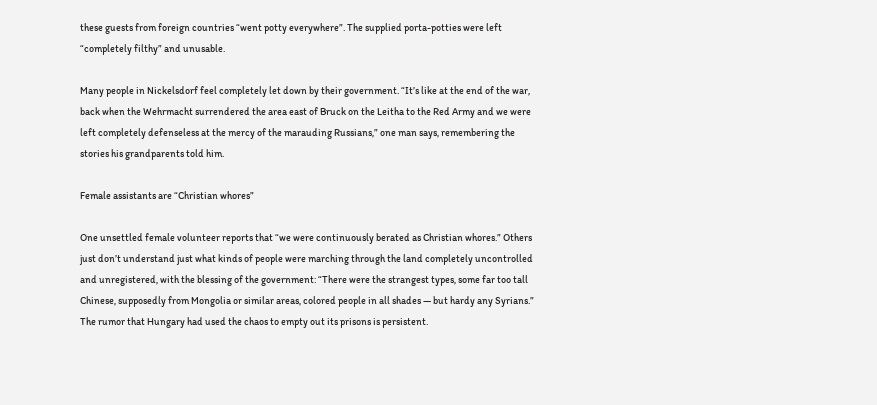these guests from foreign countries “went potty everywhere”. The supplied porta-potties were left “completely filthy” and unusable.

Many people in Nickelsdorf feel completely let down by their government. “It’s like at the end of the war, back when the Wehrmacht surrendered the area east of Bruck on the Leitha to the Red Army and we were left completely defenseless at the mercy of the marauding Russians,” one man says, remembering the stories his grandparents told him.

Female assistants are “Christian whores”

One unsettled female volunteer reports that “we were continuously berated as Christian whores.” Others just don’t understand just what kinds of people were marching through the land completely uncontrolled and unregistered, with the blessing of the government: “There were the strangest types, some far too tall Chinese, supposedly from Mongolia or similar areas, colored people in all shades — but hardy any Syrians.” The rumor that Hungary had used the chaos to empty out its prisons is persistent.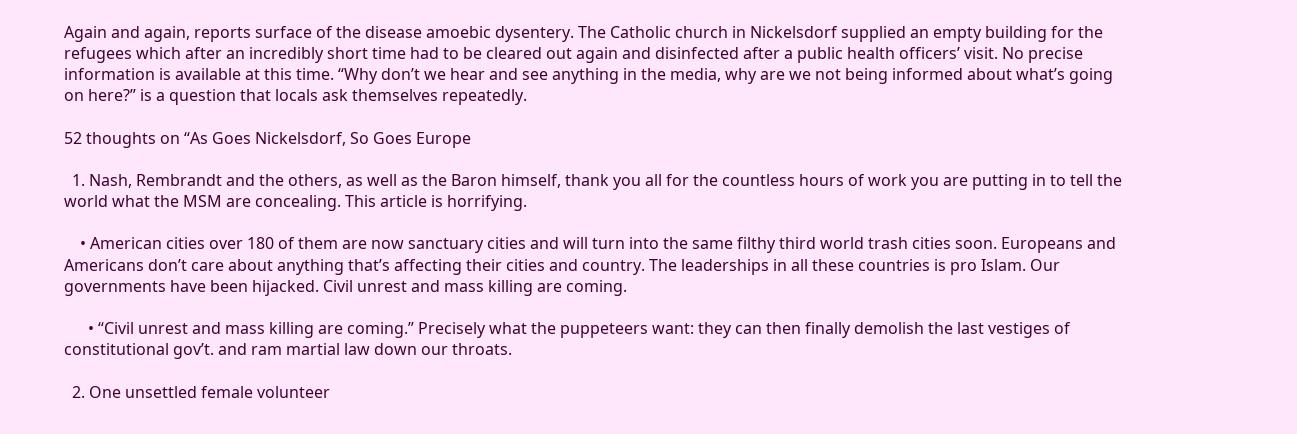Again and again, reports surface of the disease amoebic dysentery. The Catholic church in Nickelsdorf supplied an empty building for the refugees which after an incredibly short time had to be cleared out again and disinfected after a public health officers’ visit. No precise information is available at this time. “Why don’t we hear and see anything in the media, why are we not being informed about what’s going on here?” is a question that locals ask themselves repeatedly.

52 thoughts on “As Goes Nickelsdorf, So Goes Europe

  1. Nash, Rembrandt and the others, as well as the Baron himself, thank you all for the countless hours of work you are putting in to tell the world what the MSM are concealing. This article is horrifying.

    • American cities over 180 of them are now sanctuary cities and will turn into the same filthy third world trash cities soon. Europeans and Americans don’t care about anything that’s affecting their cities and country. The leaderships in all these countries is pro Islam. Our governments have been hijacked. Civil unrest and mass killing are coming.

      • “Civil unrest and mass killing are coming.” Precisely what the puppeteers want: they can then finally demolish the last vestiges of constitutional gov’t. and ram martial law down our throats.

  2. One unsettled female volunteer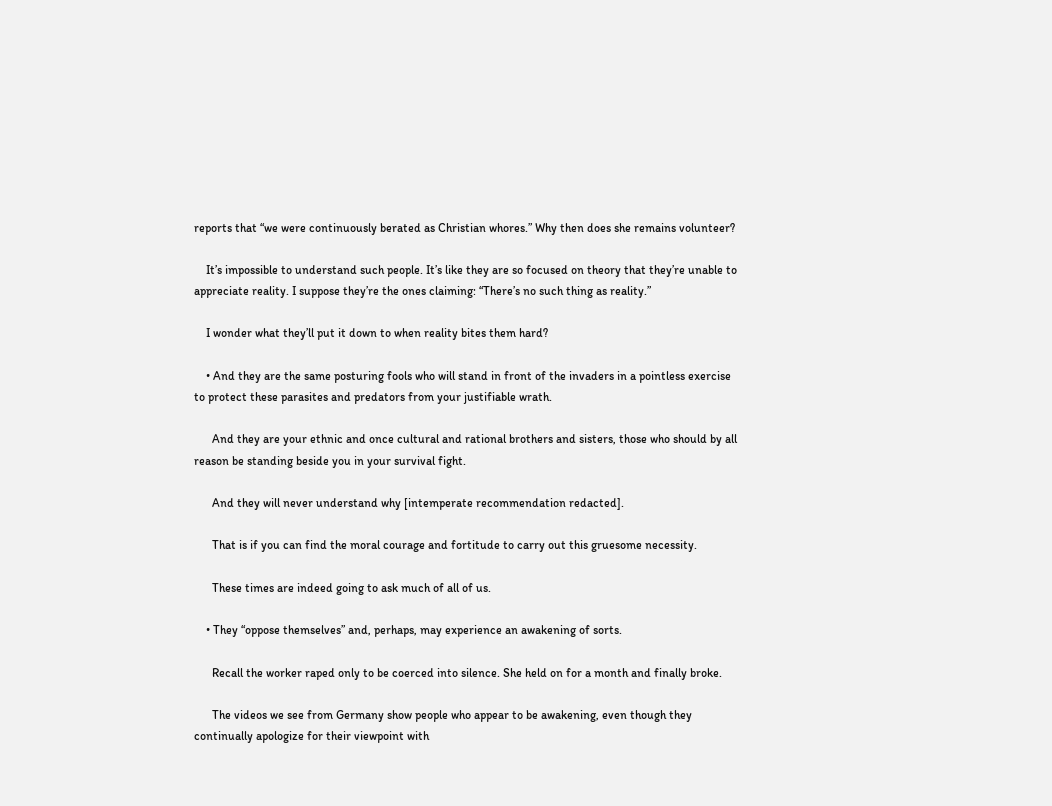reports that “we were continuously berated as Christian whores.” Why then does she remains volunteer?

    It’s impossible to understand such people. It’s like they are so focused on theory that they’re unable to appreciate reality. I suppose they’re the ones claiming: “There’s no such thing as reality.”

    I wonder what they’ll put it down to when reality bites them hard?

    • And they are the same posturing fools who will stand in front of the invaders in a pointless exercise to protect these parasites and predators from your justifiable wrath.

      And they are your ethnic and once cultural and rational brothers and sisters, those who should by all reason be standing beside you in your survival fight.

      And they will never understand why [intemperate recommendation redacted].

      That is if you can find the moral courage and fortitude to carry out this gruesome necessity.

      These times are indeed going to ask much of all of us.

    • They “oppose themselves” and, perhaps, may experience an awakening of sorts.

      Recall the worker raped only to be coerced into silence. She held on for a month and finally broke.

      The videos we see from Germany show people who appear to be awakening, even though they continually apologize for their viewpoint with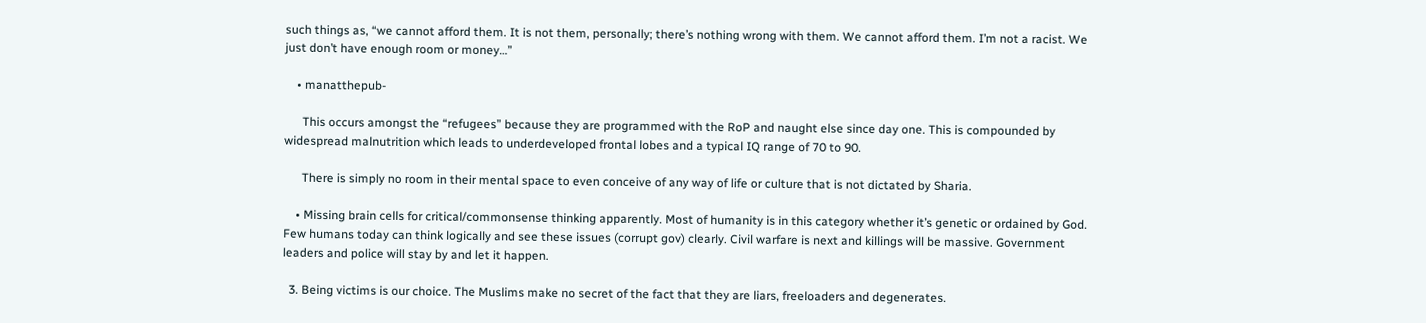such things as, “we cannot afford them. It is not them, personally; there’s nothing wrong with them. We cannot afford them. I’m not a racist. We just don’t have enough room or money…”

    • manatthepub-

      This occurs amongst the “refugees” because they are programmed with the RoP and naught else since day one. This is compounded by widespread malnutrition which leads to underdeveloped frontal lobes and a typical IQ range of 70 to 90.

      There is simply no room in their mental space to even conceive of any way of life or culture that is not dictated by Sharia.

    • Missing brain cells for critical/commonsense thinking apparently. Most of humanity is in this category whether it’s genetic or ordained by God. Few humans today can think logically and see these issues (corrupt gov) clearly. Civil warfare is next and killings will be massive. Government leaders and police will stay by and let it happen.

  3. Being victims is our choice. The Muslims make no secret of the fact that they are liars, freeloaders and degenerates.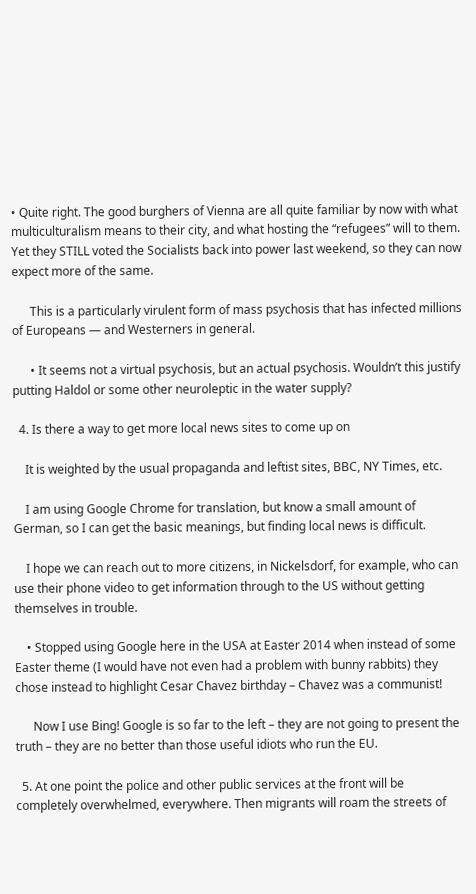• Quite right. The good burghers of Vienna are all quite familiar by now with what multiculturalism means to their city, and what hosting the “refugees” will to them. Yet they STILL voted the Socialists back into power last weekend, so they can now expect more of the same.

      This is a particularly virulent form of mass psychosis that has infected millions of Europeans — and Westerners in general.

      • It seems not a virtual psychosis, but an actual psychosis. Wouldn’t this justify putting Haldol or some other neuroleptic in the water supply?

  4. Is there a way to get more local news sites to come up on

    It is weighted by the usual propaganda and leftist sites, BBC, NY Times, etc.

    I am using Google Chrome for translation, but know a small amount of German, so I can get the basic meanings, but finding local news is difficult.

    I hope we can reach out to more citizens, in Nickelsdorf, for example, who can use their phone video to get information through to the US without getting themselves in trouble.

    • Stopped using Google here in the USA at Easter 2014 when instead of some Easter theme (I would have not even had a problem with bunny rabbits) they chose instead to highlight Cesar Chavez birthday – Chavez was a communist!

      Now I use Bing! Google is so far to the left – they are not going to present the truth – they are no better than those useful idiots who run the EU.

  5. At one point the police and other public services at the front will be completely overwhelmed, everywhere. Then migrants will roam the streets of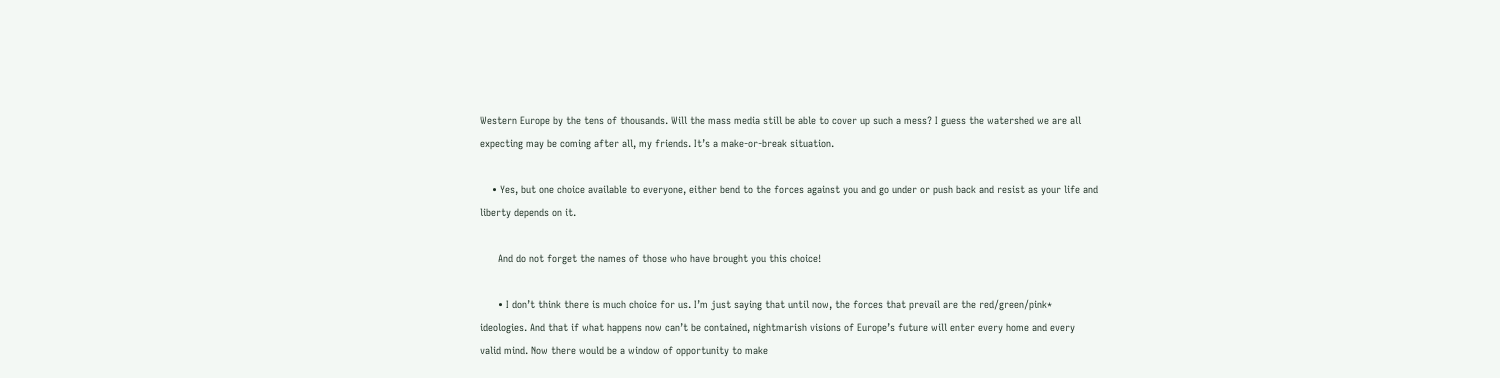Western Europe by the tens of thousands. Will the mass media still be able to cover up such a mess? I guess the watershed we are all expecting may be coming after all, my friends. It’s a make-or-break situation.

    • Yes, but one choice available to everyone, either bend to the forces against you and go under or push back and resist as your life and liberty depends on it.

      And do not forget the names of those who have brought you this choice!

      • I don’t think there is much choice for us. I’m just saying that until now, the forces that prevail are the red/green/pink* ideologies. And that if what happens now can’t be contained, nightmarish visions of Europe’s future will enter every home and every valid mind. Now there would be a window of opportunity to make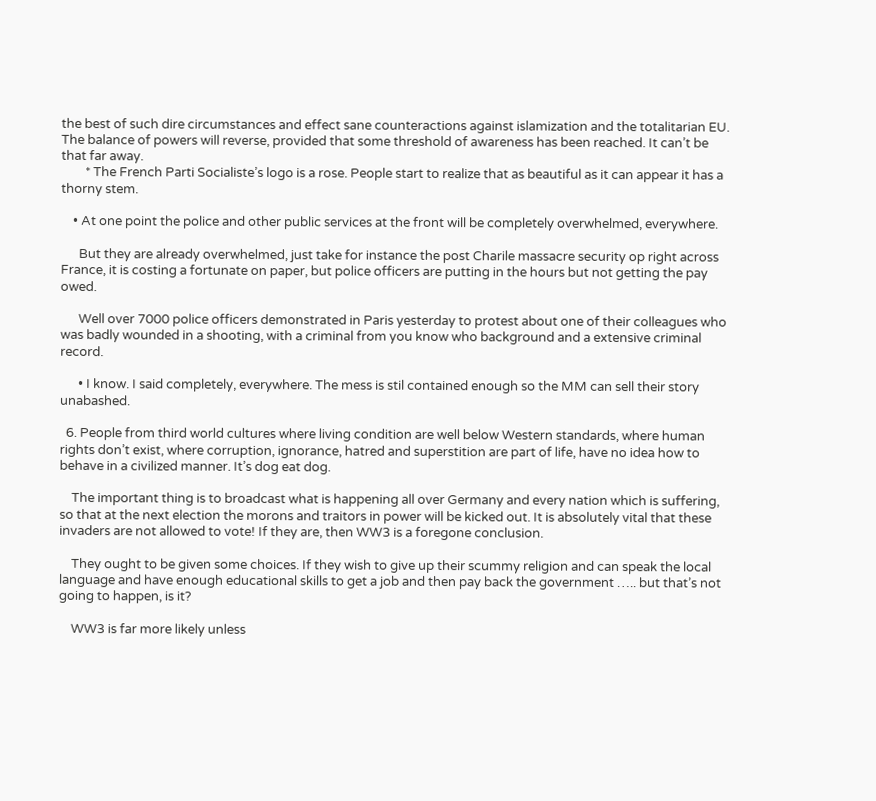the best of such dire circumstances and effect sane counteractions against islamization and the totalitarian EU. The balance of powers will reverse, provided that some threshold of awareness has been reached. It can’t be that far away.
        * The French Parti Socialiste’s logo is a rose. People start to realize that as beautiful as it can appear it has a thorny stem.

    • At one point the police and other public services at the front will be completely overwhelmed, everywhere.

      But they are already overwhelmed, just take for instance the post Charile massacre security op right across France, it is costing a fortunate on paper, but police officers are putting in the hours but not getting the pay owed.

      Well over 7000 police officers demonstrated in Paris yesterday to protest about one of their colleagues who was badly wounded in a shooting, with a criminal from you know who background and a extensive criminal record.

      • I know. I said completely, everywhere. The mess is stil contained enough so the MM can sell their story unabashed.

  6. People from third world cultures where living condition are well below Western standards, where human rights don’t exist, where corruption, ignorance, hatred and superstition are part of life, have no idea how to behave in a civilized manner. It’s dog eat dog.

    The important thing is to broadcast what is happening all over Germany and every nation which is suffering, so that at the next election the morons and traitors in power will be kicked out. It is absolutely vital that these invaders are not allowed to vote! If they are, then WW3 is a foregone conclusion.

    They ought to be given some choices. If they wish to give up their scummy religion and can speak the local language and have enough educational skills to get a job and then pay back the government ….. but that’s not going to happen, is it?

    WW3 is far more likely unless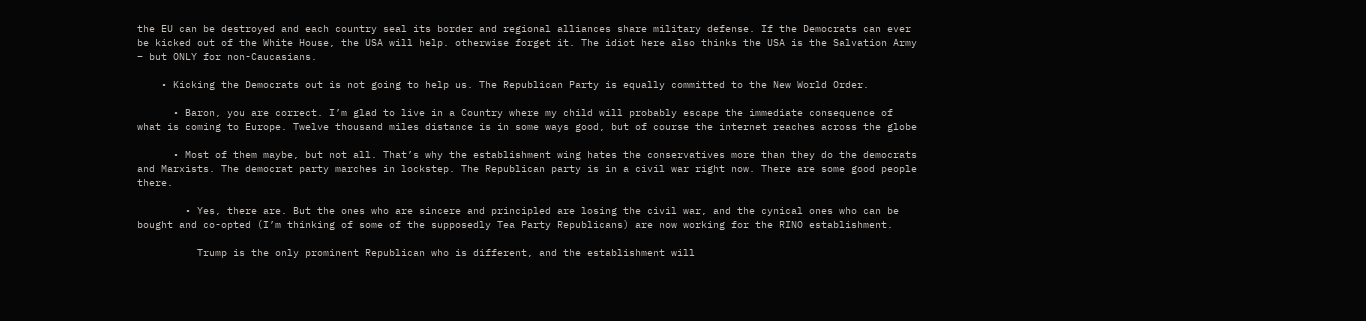the EU can be destroyed and each country seal its border and regional alliances share military defense. If the Democrats can ever be kicked out of the White House, the USA will help. otherwise forget it. The idiot here also thinks the USA is the Salvation Army – but ONLY for non-Caucasians.

    • Kicking the Democrats out is not going to help us. The Republican Party is equally committed to the New World Order.

      • Baron, you are correct. I’m glad to live in a Country where my child will probably escape the immediate consequence of what is coming to Europe. Twelve thousand miles distance is in some ways good, but of course the internet reaches across the globe

      • Most of them maybe, but not all. That’s why the establishment wing hates the conservatives more than they do the democrats and Marxists. The democrat party marches in lockstep. The Republican party is in a civil war right now. There are some good people there.

        • Yes, there are. But the ones who are sincere and principled are losing the civil war, and the cynical ones who can be bought and co-opted (I’m thinking of some of the supposedly Tea Party Republicans) are now working for the RINO establishment.

          Trump is the only prominent Republican who is different, and the establishment will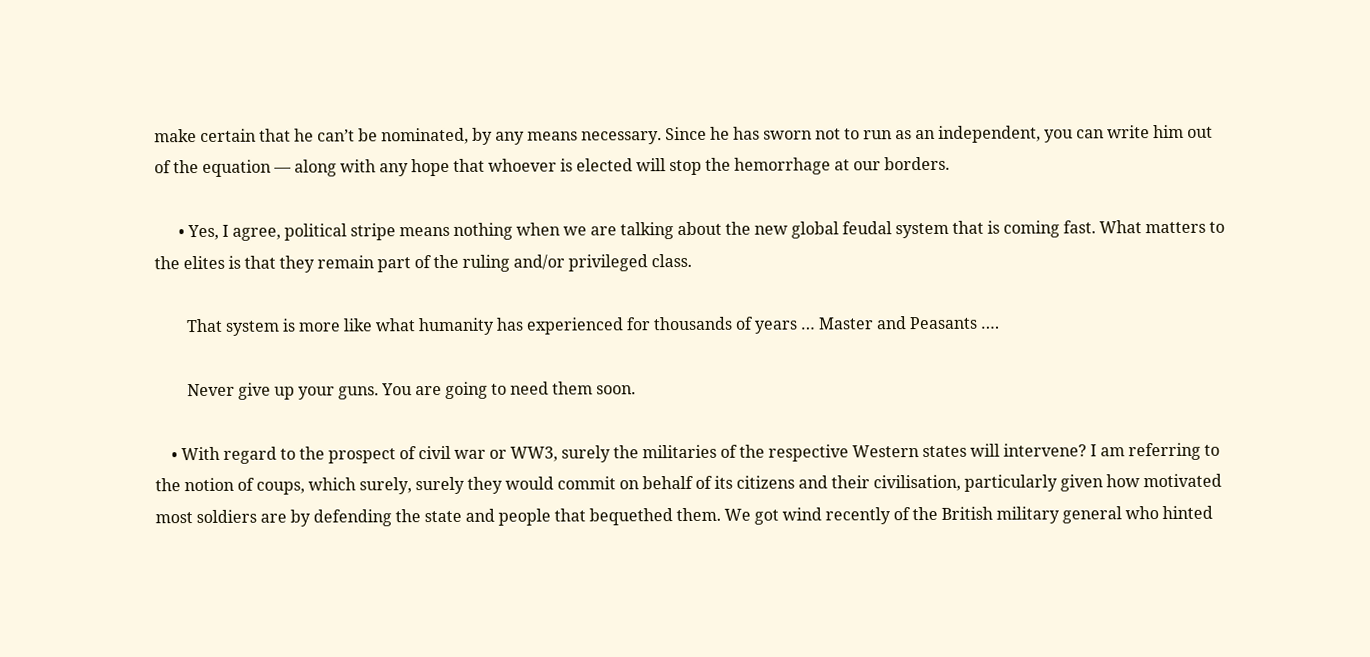make certain that he can’t be nominated, by any means necessary. Since he has sworn not to run as an independent, you can write him out of the equation — along with any hope that whoever is elected will stop the hemorrhage at our borders.

      • Yes, I agree, political stripe means nothing when we are talking about the new global feudal system that is coming fast. What matters to the elites is that they remain part of the ruling and/or privileged class.

        That system is more like what humanity has experienced for thousands of years … Master and Peasants ….

        Never give up your guns. You are going to need them soon.

    • With regard to the prospect of civil war or WW3, surely the militaries of the respective Western states will intervene? I am referring to the notion of coups, which surely, surely they would commit on behalf of its citizens and their civilisation, particularly given how motivated most soldiers are by defending the state and people that bequethed them. We got wind recently of the British military general who hinted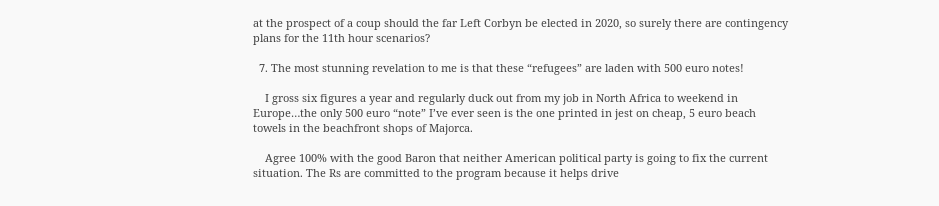at the prospect of a coup should the far Left Corbyn be elected in 2020, so surely there are contingency plans for the 11th hour scenarios?

  7. The most stunning revelation to me is that these “refugees” are laden with 500 euro notes!

    I gross six figures a year and regularly duck out from my job in North Africa to weekend in Europe…the only 500 euro “note” I’ve ever seen is the one printed in jest on cheap, 5 euro beach towels in the beachfront shops of Majorca.

    Agree 100% with the good Baron that neither American political party is going to fix the current situation. The Rs are committed to the program because it helps drive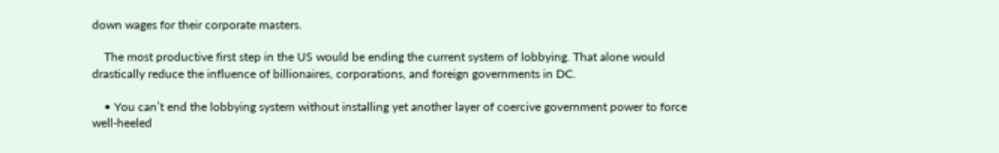down wages for their corporate masters.

    The most productive first step in the US would be ending the current system of lobbying. That alone would drastically reduce the influence of billionaires, corporations, and foreign governments in DC.

    • You can’t end the lobbying system without installing yet another layer of coercive government power to force well-heeled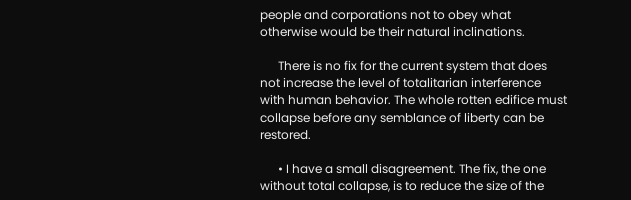people and corporations not to obey what otherwise would be their natural inclinations.

      There is no fix for the current system that does not increase the level of totalitarian interference with human behavior. The whole rotten edifice must collapse before any semblance of liberty can be restored.

      • I have a small disagreement. The fix, the one without total collapse, is to reduce the size of the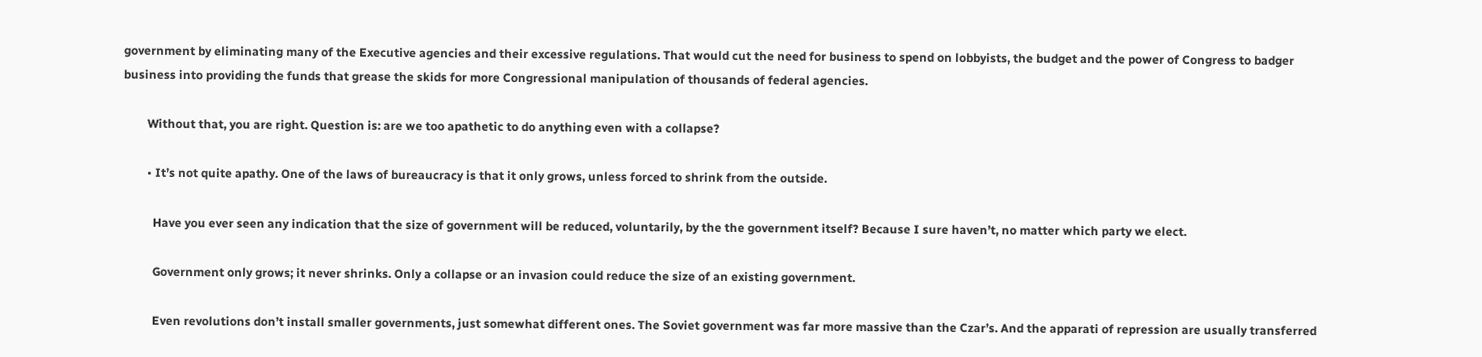government by eliminating many of the Executive agencies and their excessive regulations. That would cut the need for business to spend on lobbyists, the budget and the power of Congress to badger business into providing the funds that grease the skids for more Congressional manipulation of thousands of federal agencies.

        Without that, you are right. Question is: are we too apathetic to do anything even with a collapse?

        • It’s not quite apathy. One of the laws of bureaucracy is that it only grows, unless forced to shrink from the outside.

          Have you ever seen any indication that the size of government will be reduced, voluntarily, by the the government itself? Because I sure haven’t, no matter which party we elect.

          Government only grows; it never shrinks. Only a collapse or an invasion could reduce the size of an existing government.

          Even revolutions don’t install smaller governments, just somewhat different ones. The Soviet government was far more massive than the Czar’s. And the apparati of repression are usually transferred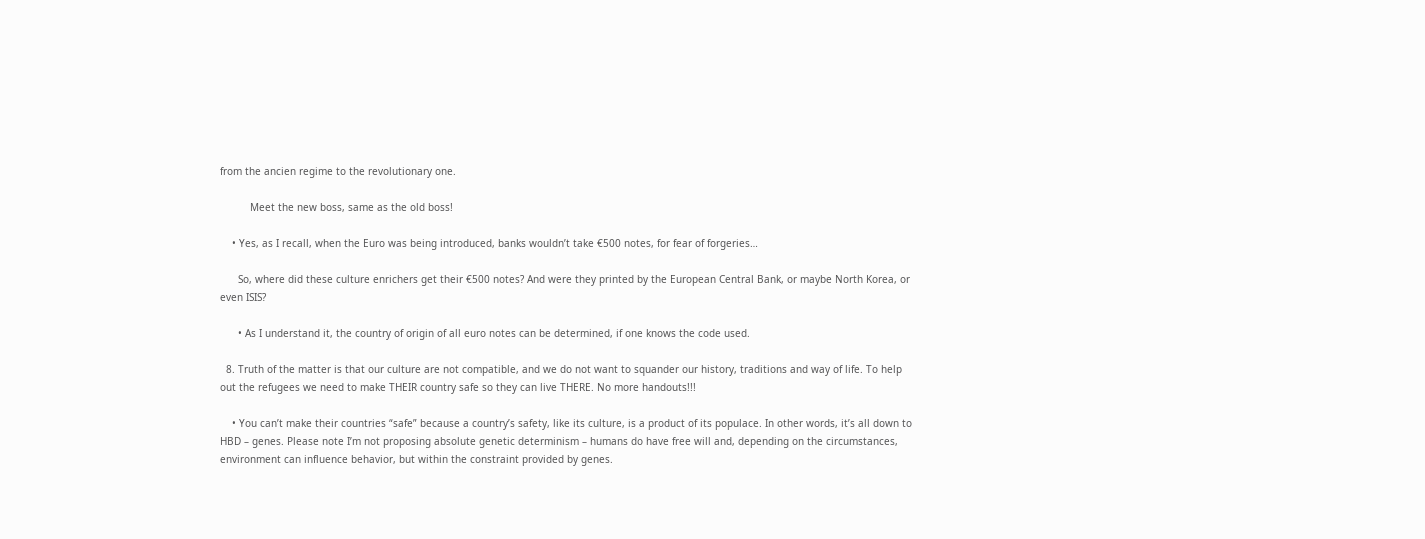from the ancien regime to the revolutionary one.

          Meet the new boss, same as the old boss!

    • Yes, as I recall, when the Euro was being introduced, banks wouldn’t take €500 notes, for fear of forgeries…

      So, where did these culture enrichers get their €500 notes? And were they printed by the European Central Bank, or maybe North Korea, or even ISIS?

      • As I understand it, the country of origin of all euro notes can be determined, if one knows the code used.

  8. Truth of the matter is that our culture are not compatible, and we do not want to squander our history, traditions and way of life. To help out the refugees we need to make THEIR country safe so they can live THERE. No more handouts!!!

    • You can’t make their countries “safe” because a country’s safety, like its culture, is a product of its populace. In other words, it’s all down to HBD – genes. Please note I’m not proposing absolute genetic determinism – humans do have free will and, depending on the circumstances, environment can influence behavior, but within the constraint provided by genes.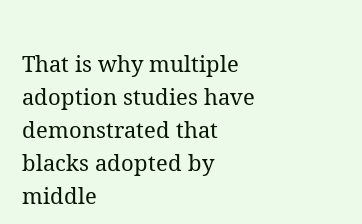That is why multiple adoption studies have demonstrated that blacks adopted by middle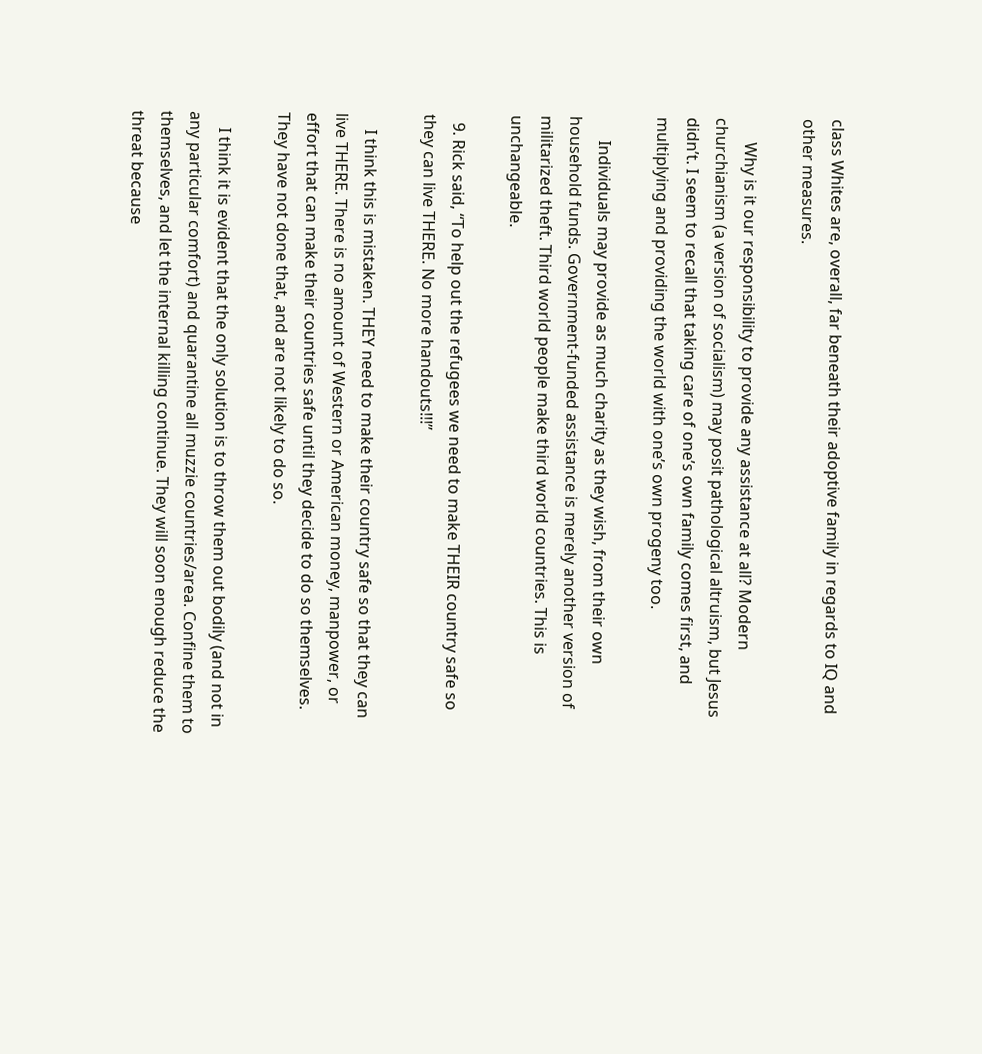class Whites are, overall, far beneath their adoptive family in regards to IQ and other measures.

      Why is it our responsibility to provide any assistance at all? Modern churchianism (a version of socialism) may posit pathological altruism, but Jesus didn’t. I seem to recall that taking care of one’s own family comes first, and multiplying and providing the world with one’s own progeny too.

      Individuals may provide as much charity as they wish, from their own household funds. Government-funded assistance is merely another version of militarized theft. Third world people make third world countries. This is unchangeable.

  9. Rick said, “To help out the refugees we need to make THEIR country safe so they can live THERE. No more handouts!!!”

    I think this is mistaken. THEY need to make their country safe so that they can live THERE. There is no amount of Western or American money, manpower, or effort that can make their countries safe until they decide to do so themselves. They have not done that, and are not likely to do so.

    I think it is evident that the only solution is to throw them out bodily (and not in any particular comfort) and quarantine all muzzie countries/area. Confine them to themselves, and let the internal killing continue. They will soon enough reduce the threat because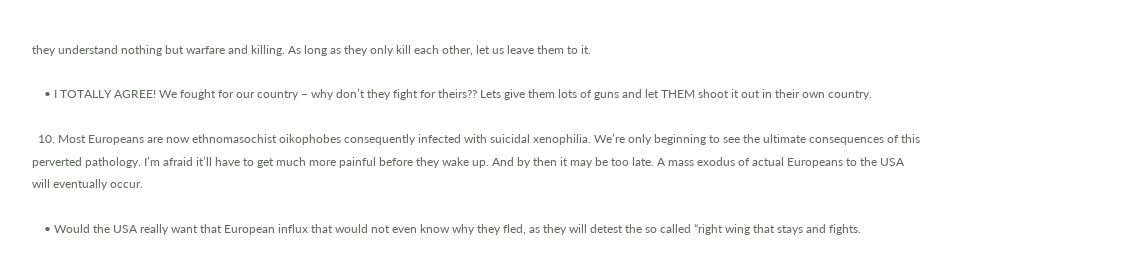they understand nothing but warfare and killing. As long as they only kill each other, let us leave them to it.

    • I TOTALLY AGREE! We fought for our country – why don’t they fight for theirs?? Lets give them lots of guns and let THEM shoot it out in their own country.

  10. Most Europeans are now ethnomasochist oikophobes consequently infected with suicidal xenophilia. We’re only beginning to see the ultimate consequences of this perverted pathology. I’m afraid it’ll have to get much more painful before they wake up. And by then it may be too late. A mass exodus of actual Europeans to the USA will eventually occur.

    • Would the USA really want that European influx that would not even know why they fled, as they will detest the so called “right wing that stays and fights.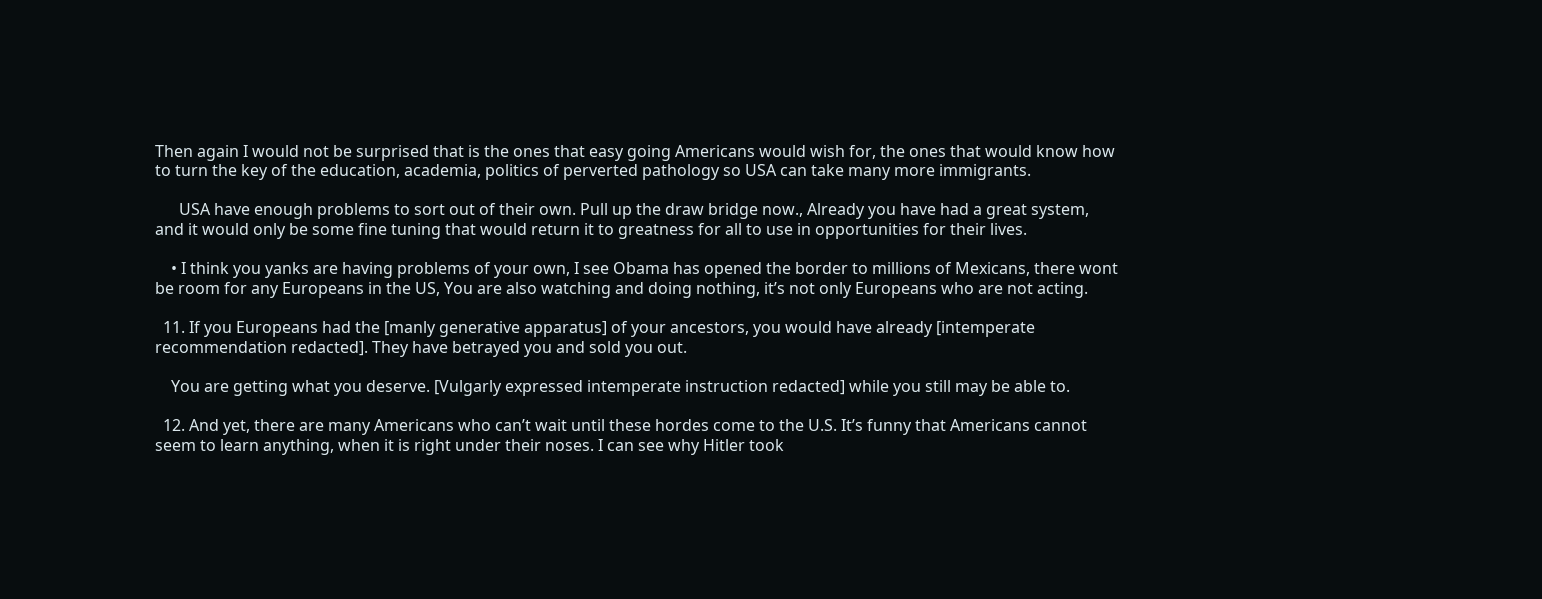Then again I would not be surprised that is the ones that easy going Americans would wish for, the ones that would know how to turn the key of the education, academia, politics of perverted pathology so USA can take many more immigrants.

      USA have enough problems to sort out of their own. Pull up the draw bridge now., Already you have had a great system, and it would only be some fine tuning that would return it to greatness for all to use in opportunities for their lives.

    • I think you yanks are having problems of your own, I see Obama has opened the border to millions of Mexicans, there wont be room for any Europeans in the US, You are also watching and doing nothing, it’s not only Europeans who are not acting.

  11. If you Europeans had the [manly generative apparatus] of your ancestors, you would have already [intemperate recommendation redacted]. They have betrayed you and sold you out.

    You are getting what you deserve. [Vulgarly expressed intemperate instruction redacted] while you still may be able to.

  12. And yet, there are many Americans who can’t wait until these hordes come to the U.S. It’s funny that Americans cannot seem to learn anything, when it is right under their noses. I can see why Hitler took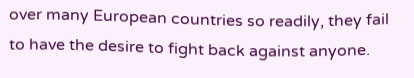over many European countries so readily, they fail to have the desire to fight back against anyone.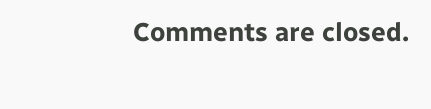Comments are closed.